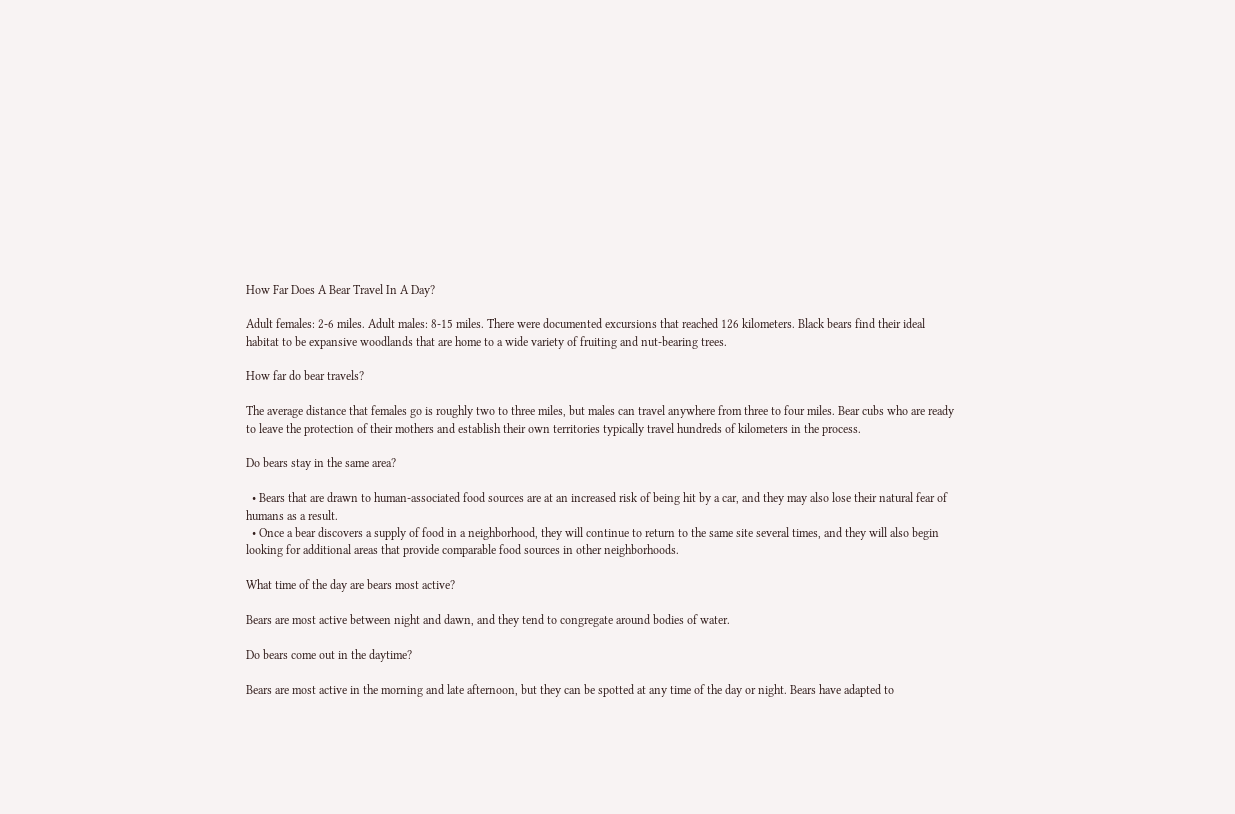How Far Does A Bear Travel In A Day?

Adult females: 2-6 miles. Adult males: 8-15 miles. There were documented excursions that reached 126 kilometers. Black bears find their ideal habitat to be expansive woodlands that are home to a wide variety of fruiting and nut-bearing trees.

How far do bear travels?

The average distance that females go is roughly two to three miles, but males can travel anywhere from three to four miles. Bear cubs who are ready to leave the protection of their mothers and establish their own territories typically travel hundreds of kilometers in the process.

Do bears stay in the same area?

  • Bears that are drawn to human-associated food sources are at an increased risk of being hit by a car, and they may also lose their natural fear of humans as a result.
  • Once a bear discovers a supply of food in a neighborhood, they will continue to return to the same site several times, and they will also begin looking for additional areas that provide comparable food sources in other neighborhoods.

What time of the day are bears most active?

Bears are most active between night and dawn, and they tend to congregate around bodies of water.

Do bears come out in the daytime?

Bears are most active in the morning and late afternoon, but they can be spotted at any time of the day or night. Bears have adapted to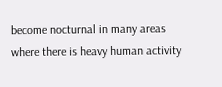become nocturnal in many areas where there is heavy human activity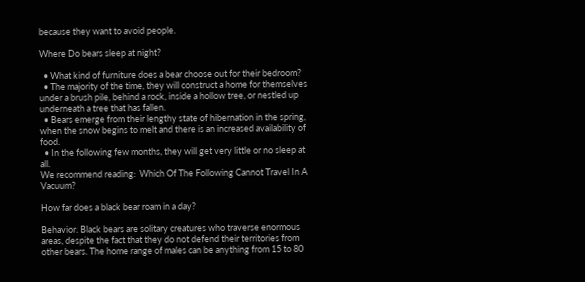because they want to avoid people.

Where Do bears sleep at night?

  • What kind of furniture does a bear choose out for their bedroom?
  • The majority of the time, they will construct a home for themselves under a brush pile, behind a rock, inside a hollow tree, or nestled up underneath a tree that has fallen.
  • Bears emerge from their lengthy state of hibernation in the spring, when the snow begins to melt and there is an increased availability of food.
  • In the following few months, they will get very little or no sleep at all.
We recommend reading:  Which Of The Following Cannot Travel In A Vacuum?

How far does a black bear roam in a day?

Behavior. Black bears are solitary creatures who traverse enormous areas, despite the fact that they do not defend their territories from other bears. The home range of males can be anything from 15 to 80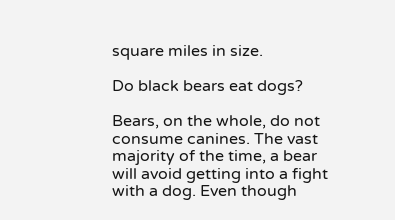square miles in size.

Do black bears eat dogs?

Bears, on the whole, do not consume canines. The vast majority of the time, a bear will avoid getting into a fight with a dog. Even though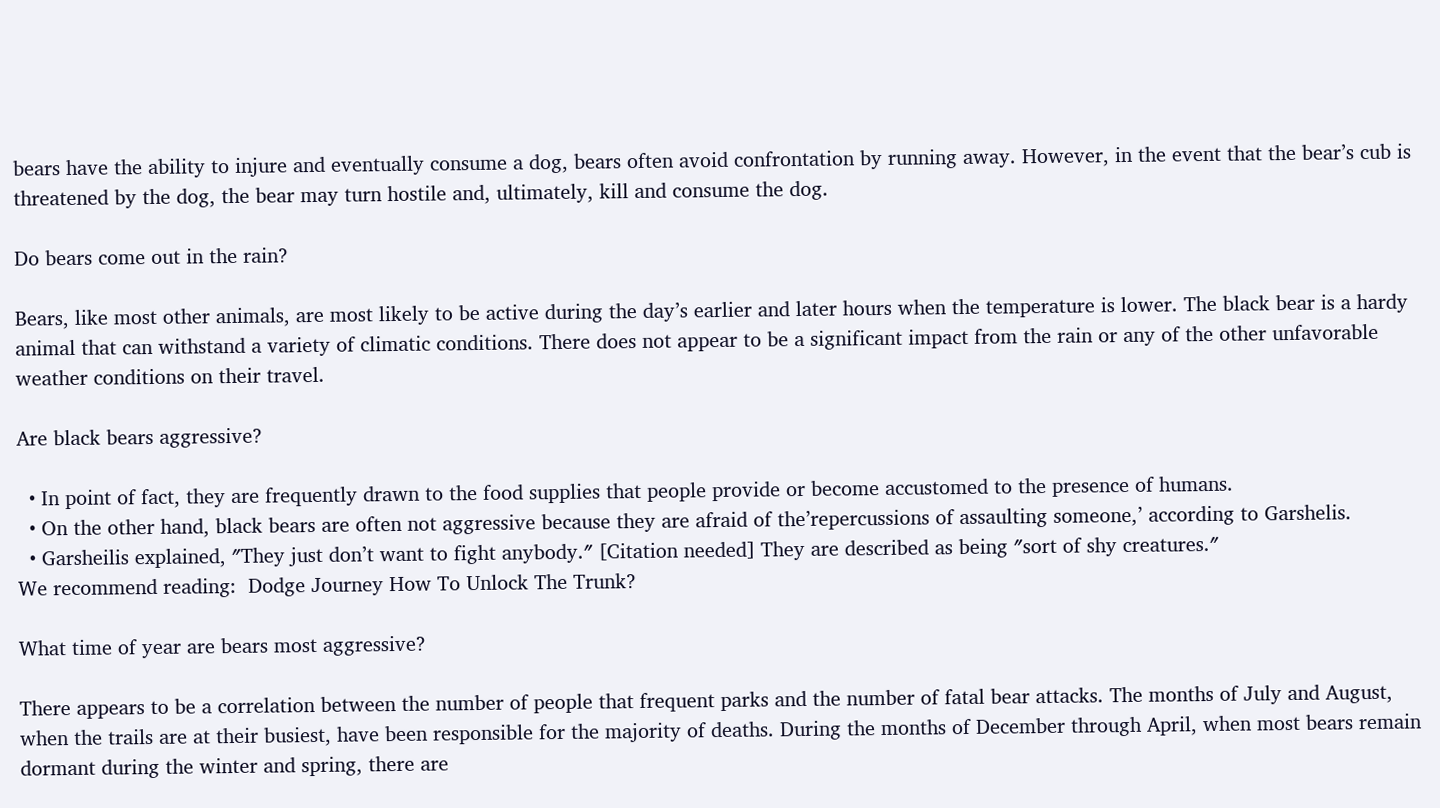bears have the ability to injure and eventually consume a dog, bears often avoid confrontation by running away. However, in the event that the bear’s cub is threatened by the dog, the bear may turn hostile and, ultimately, kill and consume the dog.

Do bears come out in the rain?

Bears, like most other animals, are most likely to be active during the day’s earlier and later hours when the temperature is lower. The black bear is a hardy animal that can withstand a variety of climatic conditions. There does not appear to be a significant impact from the rain or any of the other unfavorable weather conditions on their travel.

Are black bears aggressive?

  • In point of fact, they are frequently drawn to the food supplies that people provide or become accustomed to the presence of humans.
  • On the other hand, black bears are often not aggressive because they are afraid of the’repercussions of assaulting someone,’ according to Garshelis.
  • Garsheilis explained, ″They just don’t want to fight anybody.″ [Citation needed] They are described as being ″sort of shy creatures.″
We recommend reading:  Dodge Journey How To Unlock The Trunk?

What time of year are bears most aggressive?

There appears to be a correlation between the number of people that frequent parks and the number of fatal bear attacks. The months of July and August, when the trails are at their busiest, have been responsible for the majority of deaths. During the months of December through April, when most bears remain dormant during the winter and spring, there are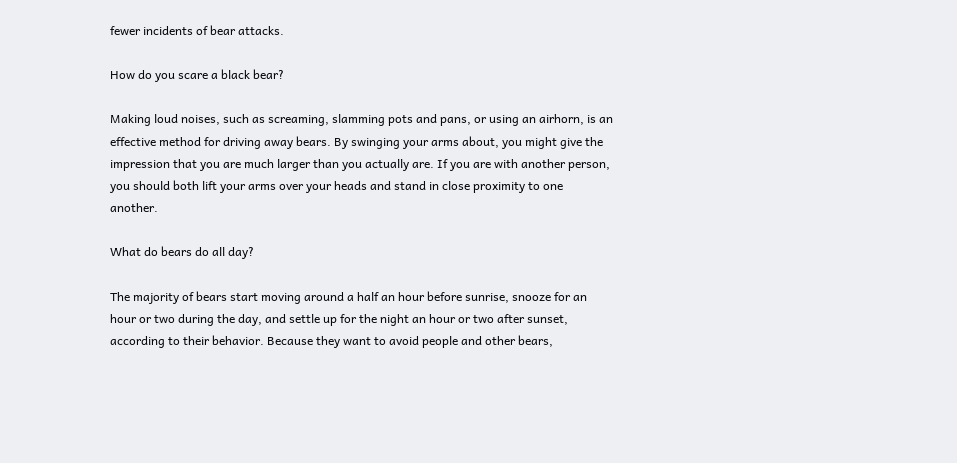fewer incidents of bear attacks.

How do you scare a black bear?

Making loud noises, such as screaming, slamming pots and pans, or using an airhorn, is an effective method for driving away bears. By swinging your arms about, you might give the impression that you are much larger than you actually are. If you are with another person, you should both lift your arms over your heads and stand in close proximity to one another.

What do bears do all day?

The majority of bears start moving around a half an hour before sunrise, snooze for an hour or two during the day, and settle up for the night an hour or two after sunset, according to their behavior. Because they want to avoid people and other bears,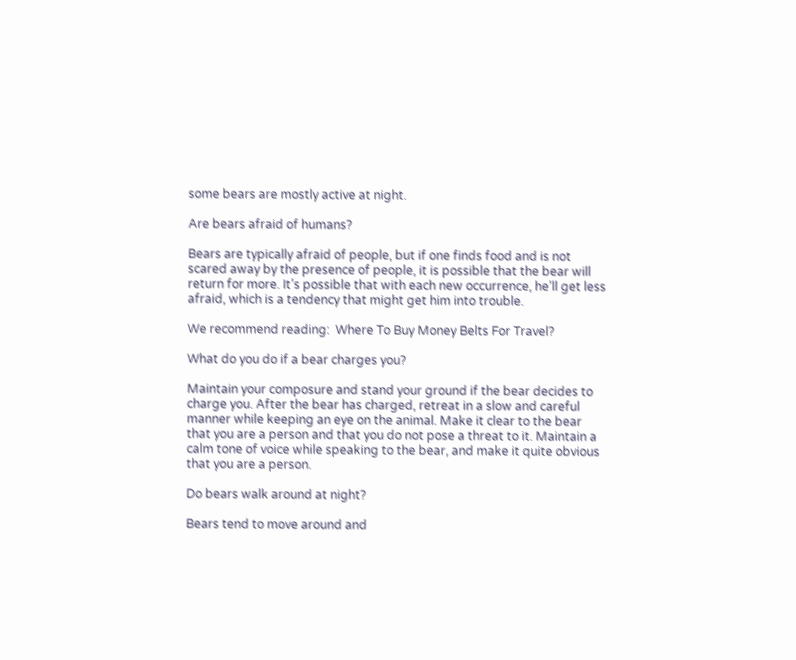some bears are mostly active at night.

Are bears afraid of humans?

Bears are typically afraid of people, but if one finds food and is not scared away by the presence of people, it is possible that the bear will return for more. It’s possible that with each new occurrence, he’ll get less afraid, which is a tendency that might get him into trouble.

We recommend reading:  Where To Buy Money Belts For Travel?

What do you do if a bear charges you?

Maintain your composure and stand your ground if the bear decides to charge you. After the bear has charged, retreat in a slow and careful manner while keeping an eye on the animal. Make it clear to the bear that you are a person and that you do not pose a threat to it. Maintain a calm tone of voice while speaking to the bear, and make it quite obvious that you are a person.

Do bears walk around at night?

Bears tend to move around and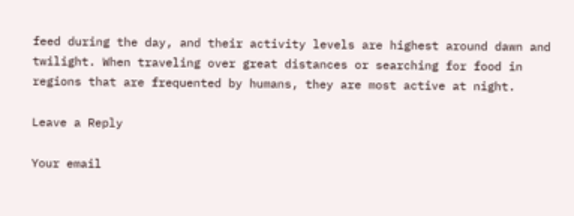feed during the day, and their activity levels are highest around dawn and twilight. When traveling over great distances or searching for food in regions that are frequented by humans, they are most active at night.

Leave a Reply

Your email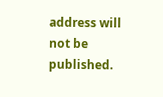address will not be published.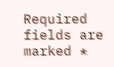Required fields are marked *